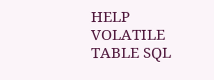HELP VOLATILE TABLE SQL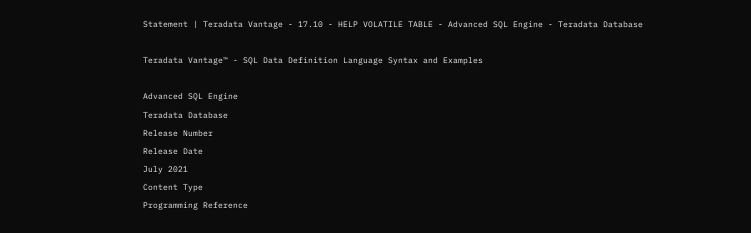Statement | Teradata Vantage - 17.10 - HELP VOLATILE TABLE - Advanced SQL Engine - Teradata Database

Teradata Vantage™ - SQL Data Definition Language Syntax and Examples

Advanced SQL Engine
Teradata Database
Release Number
Release Date
July 2021
Content Type
Programming Reference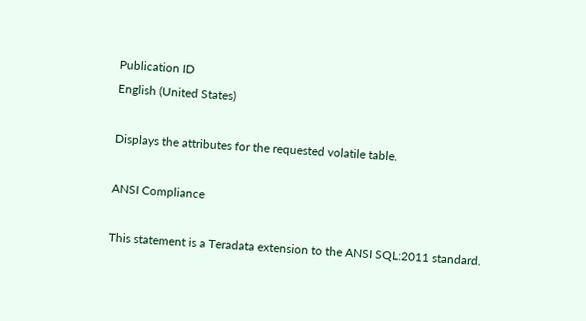Publication ID
English (United States)

Displays the attributes for the requested volatile table.

ANSI Compliance

This statement is a Teradata extension to the ANSI SQL:2011 standard.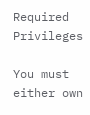Required Privileges

You must either own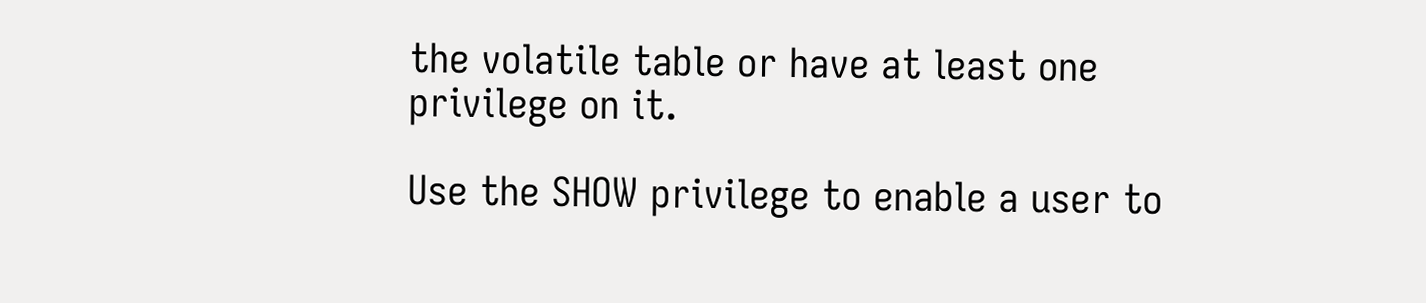the volatile table or have at least one privilege on it.

Use the SHOW privilege to enable a user to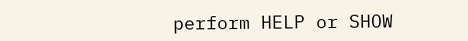perform HELP or SHOW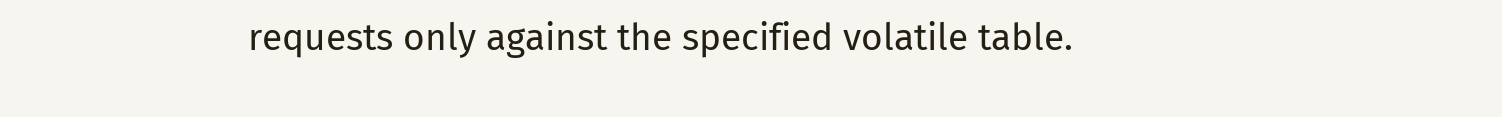requests only against the specified volatile table.